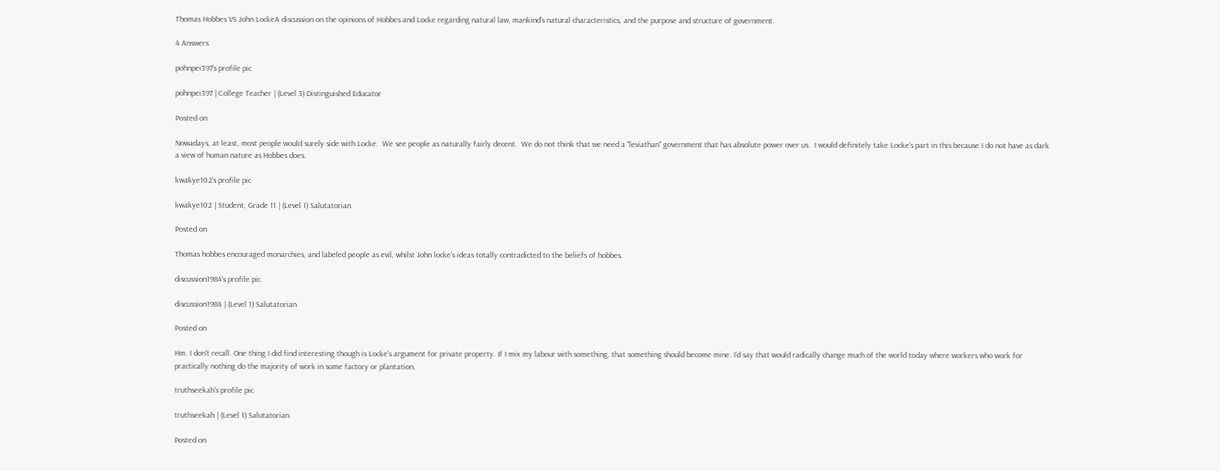Thomas Hobbes VS John LockeA discussion on the opinions of Hobbes and Locke regarding natural law, mankind's natural characteristics, and the purpose and structure of government.

4 Answers

pohnpei397's profile pic

pohnpei397 | College Teacher | (Level 3) Distinguished Educator

Posted on

Nowadays, at least, most people would surely side with Locke.  We see people as naturally fairly decent.  We do not think that we need a "leviathan" government that has absolute power over us.  I would definitely take Locke's part in this because I do not have as dark a view of human nature as Hobbes does.

kwakye102's profile pic

kwakye102 | Student, Grade 11 | (Level 1) Salutatorian

Posted on

Thomas hobbes encouraged monarchies, and labeled people as evil, whilst John locke's ideas totally contradicted to the beliefs of hobbes.

discussion1984's profile pic

discussion1984 | (Level 1) Salutatorian

Posted on

Hm. I don't recall. One thing I did find interesting though is Locke's argument for private property. If I mix my labour with something, that something should become mine. I'd say that would radically change much of the world today where workers who work for practically nothing do the majority of work in some factory or plantation.

truthseekah's profile pic

truthseekah | (Level 1) Salutatorian

Posted on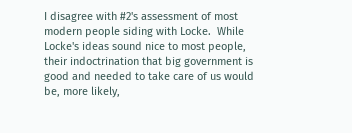I disagree with #2's assessment of most modern people siding with Locke.  While Locke's ideas sound nice to most people, their indoctrination that big government is good and needed to take care of us would be, more likely,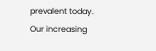prevalent today.  Our increasing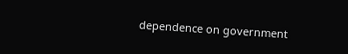dependence on government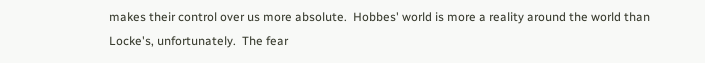makes their control over us more absolute.  Hobbes' world is more a reality around the world than Locke's, unfortunately.  The fear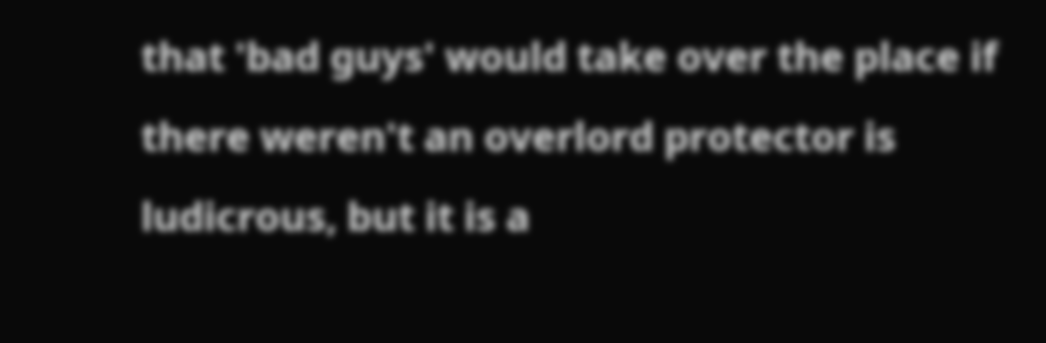that 'bad guys' would take over the place if there weren't an overlord protector is ludicrous, but it is a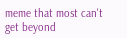meme that most can't get beyond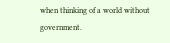when thinking of a world without government.